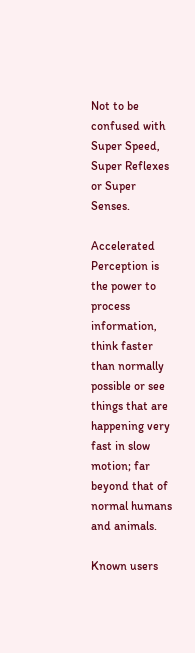Not to be confused with Super Speed, Super Reflexes or Super Senses.

Accelerated Perception is the power to process information, think faster than normally possible or see things that are happening very fast in slow motion; far beyond that of normal humans and animals.

Known users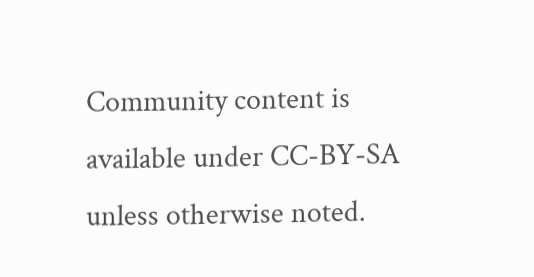Community content is available under CC-BY-SA unless otherwise noted.